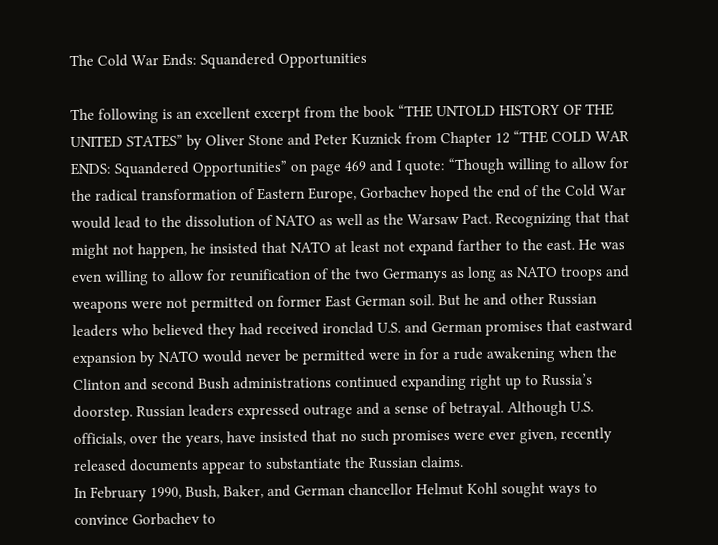The Cold War Ends: Squandered Opportunities

The following is an excellent excerpt from the book “THE UNTOLD HISTORY OF THE UNITED STATES” by Oliver Stone and Peter Kuznick from Chapter 12 “THE COLD WAR ENDS: Squandered Opportunities” on page 469 and I quote: “Though willing to allow for the radical transformation of Eastern Europe, Gorbachev hoped the end of the Cold War would lead to the dissolution of NATO as well as the Warsaw Pact. Recognizing that that might not happen, he insisted that NATO at least not expand farther to the east. He was even willing to allow for reunification of the two Germanys as long as NATO troops and weapons were not permitted on former East German soil. But he and other Russian leaders who believed they had received ironclad U.S. and German promises that eastward expansion by NATO would never be permitted were in for a rude awakening when the Clinton and second Bush administrations continued expanding right up to Russia’s doorstep. Russian leaders expressed outrage and a sense of betrayal. Although U.S. officials, over the years, have insisted that no such promises were ever given, recently released documents appear to substantiate the Russian claims.
In February 1990, Bush, Baker, and German chancellor Helmut Kohl sought ways to convince Gorbachev to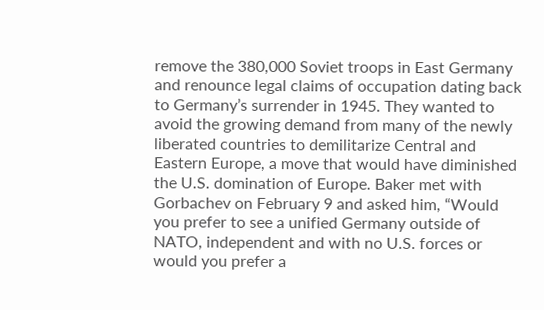remove the 380,000 Soviet troops in East Germany and renounce legal claims of occupation dating back to Germany’s surrender in 1945. They wanted to avoid the growing demand from many of the newly liberated countries to demilitarize Central and Eastern Europe, a move that would have diminished the U.S. domination of Europe. Baker met with Gorbachev on February 9 and asked him, “Would you prefer to see a unified Germany outside of NATO, independent and with no U.S. forces or would you prefer a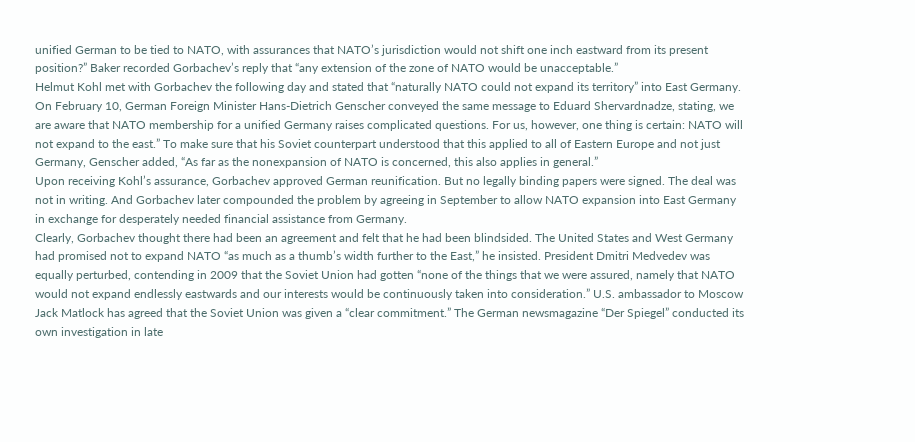unified German to be tied to NATO, with assurances that NATO’s jurisdiction would not shift one inch eastward from its present position?” Baker recorded Gorbachev’s reply that “any extension of the zone of NATO would be unacceptable.”
Helmut Kohl met with Gorbachev the following day and stated that “naturally NATO could not expand its territory” into East Germany. On February 10, German Foreign Minister Hans-Dietrich Genscher conveyed the same message to Eduard Shervardnadze, stating, we are aware that NATO membership for a unified Germany raises complicated questions. For us, however, one thing is certain: NATO will not expand to the east.” To make sure that his Soviet counterpart understood that this applied to all of Eastern Europe and not just Germany, Genscher added, “As far as the nonexpansion of NATO is concerned, this also applies in general.”
Upon receiving Kohl’s assurance, Gorbachev approved German reunification. But no legally binding papers were signed. The deal was not in writing. And Gorbachev later compounded the problem by agreeing in September to allow NATO expansion into East Germany in exchange for desperately needed financial assistance from Germany.
Clearly, Gorbachev thought there had been an agreement and felt that he had been blindsided. The United States and West Germany had promised not to expand NATO “as much as a thumb’s width further to the East,” he insisted. President Dmitri Medvedev was equally perturbed, contending in 2009 that the Soviet Union had gotten “none of the things that we were assured, namely that NATO would not expand endlessly eastwards and our interests would be continuously taken into consideration.” U.S. ambassador to Moscow Jack Matlock has agreed that the Soviet Union was given a “clear commitment.” The German newsmagazine “Der Spiegel” conducted its own investigation in late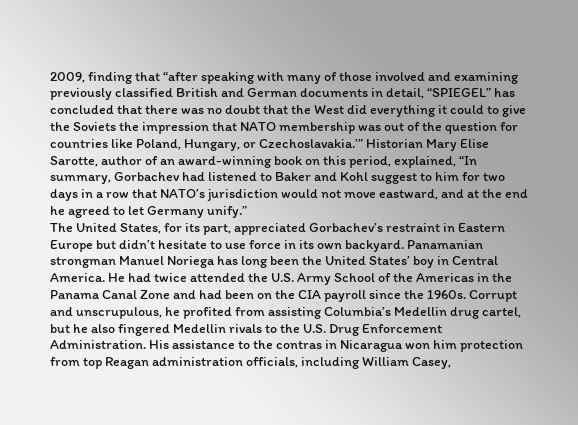2009, finding that “after speaking with many of those involved and examining previously classified British and German documents in detail, “SPIEGEL” has concluded that there was no doubt that the West did everything it could to give the Soviets the impression that NATO membership was out of the question for countries like Poland, Hungary, or Czechoslavakia.’” Historian Mary Elise Sarotte, author of an award-winning book on this period, explained, “In summary, Gorbachev had listened to Baker and Kohl suggest to him for two days in a row that NATO’s jurisdiction would not move eastward, and at the end he agreed to let Germany unify.”
The United States, for its part, appreciated Gorbachev’s restraint in Eastern Europe but didn’t hesitate to use force in its own backyard. Panamanian strongman Manuel Noriega has long been the United States’ boy in Central America. He had twice attended the U.S. Army School of the Americas in the Panama Canal Zone and had been on the CIA payroll since the 1960s. Corrupt and unscrupulous, he profited from assisting Columbia’s Medellin drug cartel, but he also fingered Medellin rivals to the U.S. Drug Enforcement Administration. His assistance to the contras in Nicaragua won him protection from top Reagan administration officials, including William Casey,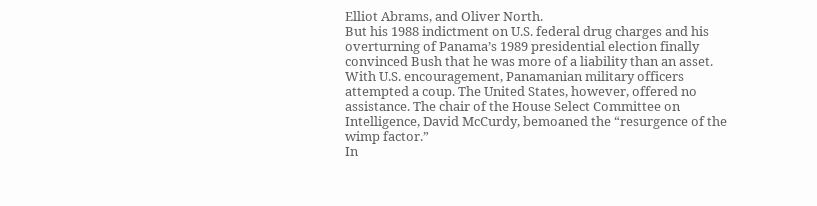Elliot Abrams, and Oliver North.
But his 1988 indictment on U.S. federal drug charges and his overturning of Panama’s 1989 presidential election finally convinced Bush that he was more of a liability than an asset. With U.S. encouragement, Panamanian military officers attempted a coup. The United States, however, offered no assistance. The chair of the House Select Committee on Intelligence, David McCurdy, bemoaned the “resurgence of the wimp factor.”
In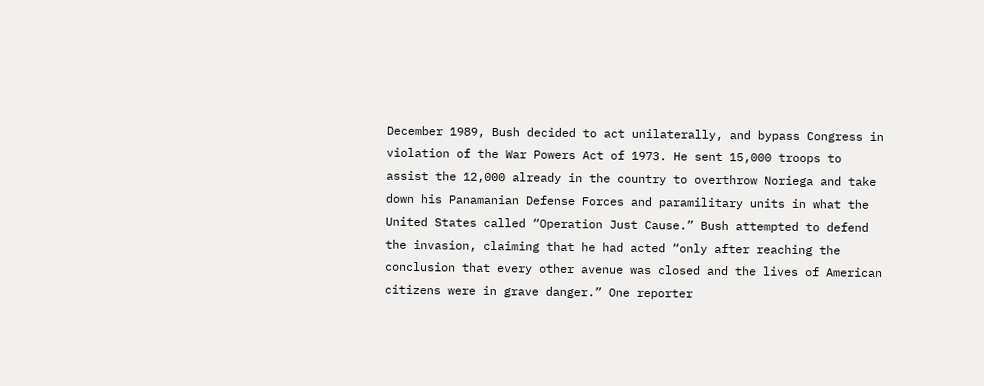December 1989, Bush decided to act unilaterally, and bypass Congress in violation of the War Powers Act of 1973. He sent 15,000 troops to assist the 12,000 already in the country to overthrow Noriega and take down his Panamanian Defense Forces and paramilitary units in what the United States called “Operation Just Cause.” Bush attempted to defend the invasion, claiming that he had acted “only after reaching the conclusion that every other avenue was closed and the lives of American citizens were in grave danger.” One reporter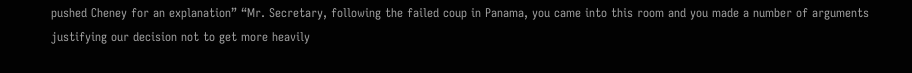pushed Cheney for an explanation” “Mr. Secretary, following the failed coup in Panama, you came into this room and you made a number of arguments justifying our decision not to get more heavily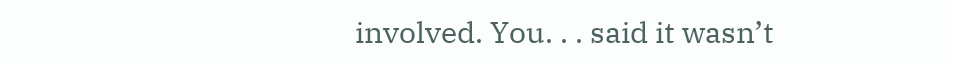involved. You. . . said it wasn’t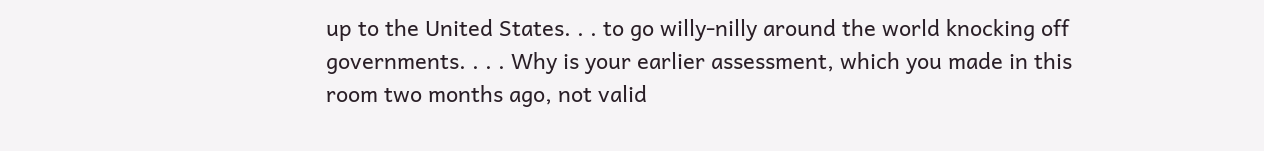up to the United States. . . to go willy-nilly around the world knocking off governments. . . . Why is your earlier assessment, which you made in this room two months ago, not valid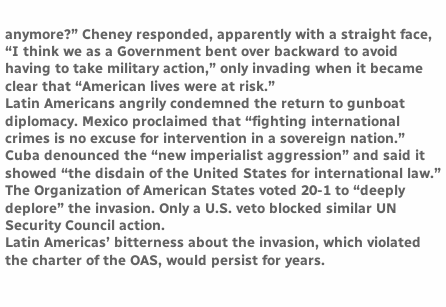anymore?” Cheney responded, apparently with a straight face, “I think we as a Government bent over backward to avoid having to take military action,” only invading when it became clear that “American lives were at risk.”
Latin Americans angrily condemned the return to gunboat diplomacy. Mexico proclaimed that “fighting international crimes is no excuse for intervention in a sovereign nation.” Cuba denounced the “new imperialist aggression” and said it showed “the disdain of the United States for international law.” The Organization of American States voted 20-1 to “deeply deplore” the invasion. Only a U.S. veto blocked similar UN Security Council action.
Latin Americas’ bitterness about the invasion, which violated the charter of the OAS, would persist for years.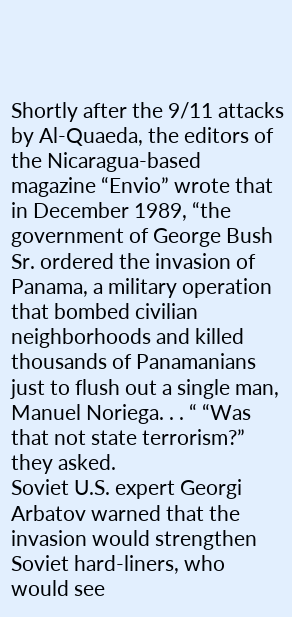Shortly after the 9/11 attacks by Al-Quaeda, the editors of the Nicaragua-based magazine “Envio” wrote that in December 1989, “the government of George Bush Sr. ordered the invasion of Panama, a military operation that bombed civilian neighborhoods and killed thousands of Panamanians just to flush out a single man, Manuel Noriega. . . “ “Was that not state terrorism?” they asked.
Soviet U.S. expert Georgi Arbatov warned that the invasion would strengthen Soviet hard-liners, who would see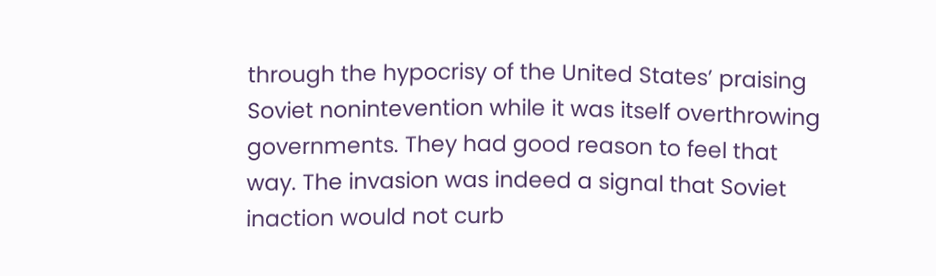through the hypocrisy of the United States’ praising Soviet nonintevention while it was itself overthrowing governments. They had good reason to feel that way. The invasion was indeed a signal that Soviet inaction would not curb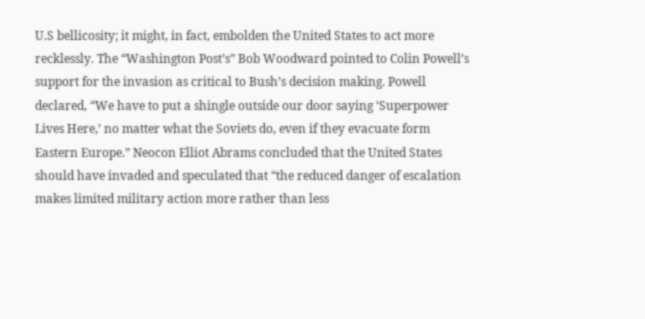U.S bellicosity; it might, in fact, embolden the United States to act more recklessly. The “Washington Post’s” Bob Woodward pointed to Colin Powell’s support for the invasion as critical to Bush’s decision making. Powell declared, “We have to put a shingle outside our door saying ‘Superpower Lives Here,’ no matter what the Soviets do, even if they evacuate form Eastern Europe.” Neocon Elliot Abrams concluded that the United States should have invaded and speculated that “the reduced danger of escalation makes limited military action more rather than less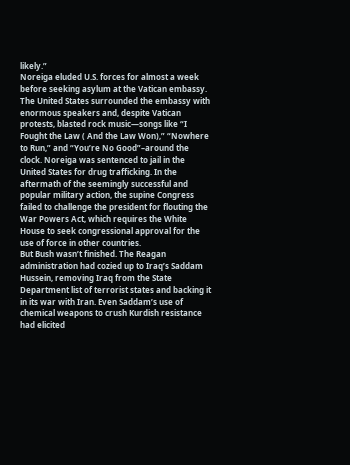likely.”
Noreiga eluded U.S. forces for almost a week before seeking asylum at the Vatican embassy. The United States surrounded the embassy with enormous speakers and, despite Vatican protests, blasted rock music—songs like “I Fought the Law ( And the Law Won),” “Nowhere to Run,” and “You’re No Good”–around the clock. Noreiga was sentenced to jail in the United States for drug trafficking. In the aftermath of the seemingly successful and popular military action, the supine Congress failed to challenge the president for flouting the War Powers Act, which requires the White House to seek congressional approval for the use of force in other countries.
But Bush wasn’t finished. The Reagan administration had cozied up to Iraq’s Saddam Hussein, removing Iraq from the State Department list of terrorist states and backing it in its war with Iran. Even Saddam’s use of chemical weapons to crush Kurdish resistance had elicited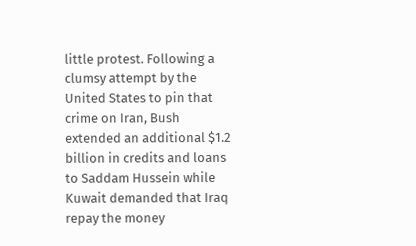little protest. Following a clumsy attempt by the United States to pin that crime on Iran, Bush extended an additional $1.2 billion in credits and loans to Saddam Hussein while Kuwait demanded that Iraq repay the money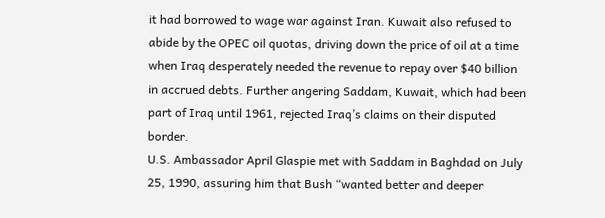it had borrowed to wage war against Iran. Kuwait also refused to abide by the OPEC oil quotas, driving down the price of oil at a time when Iraq desperately needed the revenue to repay over $40 billion in accrued debts. Further angering Saddam, Kuwait, which had been part of Iraq until 1961, rejected Iraq’s claims on their disputed border.
U.S. Ambassador April Glaspie met with Saddam in Baghdad on July 25, 1990, assuring him that Bush “wanted better and deeper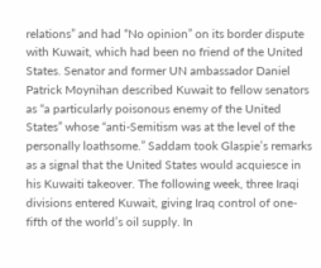relations” and had “No opinion” on its border dispute with Kuwait, which had been no friend of the United States. Senator and former UN ambassador Daniel Patrick Moynihan described Kuwait to fellow senators as “a particularly poisonous enemy of the United States” whose “anti-Semitism was at the level of the personally loathsome.” Saddam took Glaspie’s remarks as a signal that the United States would acquiesce in his Kuwaiti takeover. The following week, three Iraqi divisions entered Kuwait, giving Iraq control of one-fifth of the world’s oil supply. In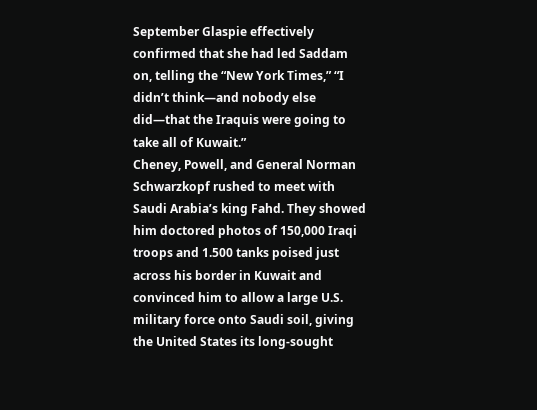September Glaspie effectively confirmed that she had led Saddam on, telling the “New York Times,” “I didn’t think—and nobody else did—that the Iraquis were going to take all of Kuwait.”
Cheney, Powell, and General Norman Schwarzkopf rushed to meet with Saudi Arabia’s king Fahd. They showed him doctored photos of 150,000 Iraqi troops and 1.500 tanks poised just across his border in Kuwait and convinced him to allow a large U.S. military force onto Saudi soil, giving the United States its long-sought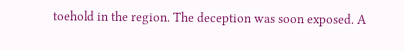toehold in the region. The deception was soon exposed. A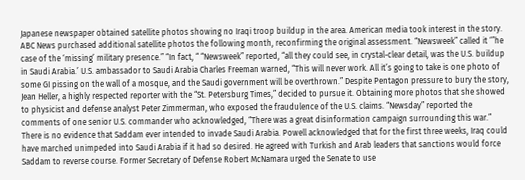Japanese newspaper obtained satellite photos showing no Iraqi troop buildup in the area. American media took interest in the story. ABC News purchased additional satellite photos the following month, reconfirming the original assessment. “Newsweek” called it ‘”he case of the ‘missing’ military presence.” “In fact, “ “Newsweek” reported, “all they could see, in crystal-clear detail, was the U.S. buildup in Saudi Arabia.’ U.S. ambassador to Saudi Arabia Charles Freeman warned, “This will never work. All it’s going to take is one photo of some GI pissing on the wall of a mosque, and the Saudi government will be overthrown.” Despite Pentagon pressure to bury the story, Jean Heller, a highly respected reporter with the “St. Petersburg Times,” decided to pursue it. Obtaining more photos that she showed to physicist and defense analyst Peter Zimmerman, who exposed the fraudulence of the U.S. claims. “Newsday” reported the comments of one senior U.S. commander who acknowledged, “There was a great disinformation campaign surrounding this war.”
There is no evidence that Saddam ever intended to invade Saudi Arabia. Powell acknowledged that for the first three weeks, Iraq could have marched unimpeded into Saudi Arabia if it had so desired. He agreed with Turkish and Arab leaders that sanctions would force Saddam to reverse course. Former Secretary of Defense Robert McNamara urged the Senate to use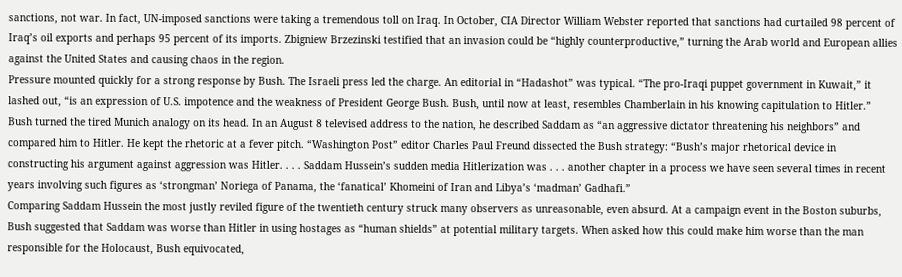sanctions, not war. In fact, UN-imposed sanctions were taking a tremendous toll on Iraq. In October, CIA Director William Webster reported that sanctions had curtailed 98 percent of Iraq’s oil exports and perhaps 95 percent of its imports. Zbigniew Brzezinski testified that an invasion could be “highly counterproductive,” turning the Arab world and European allies against the United States and causing chaos in the region.
Pressure mounted quickly for a strong response by Bush. The Israeli press led the charge. An editorial in “Hadashot” was typical. “The pro-Iraqi puppet government in Kuwait,” it lashed out, “is an expression of U.S. impotence and the weakness of President George Bush. Bush, until now at least, resembles Chamberlain in his knowing capitulation to Hitler.”
Bush turned the tired Munich analogy on its head. In an August 8 televised address to the nation, he described Saddam as “an aggressive dictator threatening his neighbors” and compared him to Hitler. He kept the rhetoric at a fever pitch. “Washington Post” editor Charles Paul Freund dissected the Bush strategy: “Bush’s major rhetorical device in constructing his argument against aggression was Hitler. . . . Saddam Hussein’s sudden media Hitlerization was . . . another chapter in a process we have seen several times in recent years involving such figures as ‘strongman’ Noriega of Panama, the ‘fanatical’ Khomeini of Iran and Libya’s ‘madman’ Gadhafi.”
Comparing Saddam Hussein the most justly reviled figure of the twentieth century struck many observers as unreasonable, even absurd. At a campaign event in the Boston suburbs, Bush suggested that Saddam was worse than Hitler in using hostages as “human shields” at potential military targets. When asked how this could make him worse than the man responsible for the Holocaust, Bush equivocated,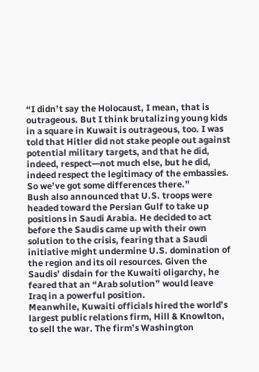“I didn’t say the Holocaust, I mean, that is outrageous. But I think brutalizing young kids in a square in Kuwait is outrageous, too. I was told that Hitler did not stake people out against potential military targets, and that he did, indeed, respect—not much else, but he did, indeed respect the legitimacy of the embassies. So we’ve got some differences there.”
Bush also announced that U.S. troops were headed toward the Persian Gulf to take up positions in Saudi Arabia. He decided to act before the Saudis came up with their own solution to the crisis, fearing that a Saudi initiative might undermine U.S. domination of the region and its oil resources. Given the Saudis’ disdain for the Kuwaiti oligarchy, he feared that an “Arab solution” would leave Iraq in a powerful position.
Meanwhile, Kuwaiti officials hired the world’s largest public relations firm, Hill & Knowlton, to sell the war. The firm’s Washington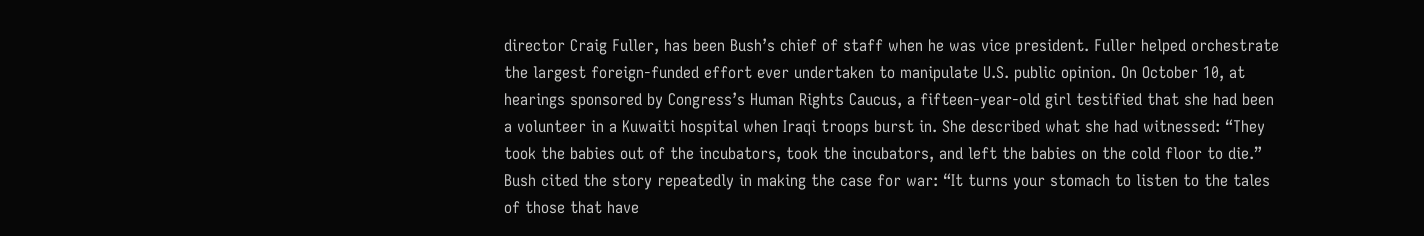director Craig Fuller, has been Bush’s chief of staff when he was vice president. Fuller helped orchestrate the largest foreign-funded effort ever undertaken to manipulate U.S. public opinion. On October 10, at hearings sponsored by Congress’s Human Rights Caucus, a fifteen-year-old girl testified that she had been a volunteer in a Kuwaiti hospital when Iraqi troops burst in. She described what she had witnessed: “They took the babies out of the incubators, took the incubators, and left the babies on the cold floor to die.” Bush cited the story repeatedly in making the case for war: “It turns your stomach to listen to the tales of those that have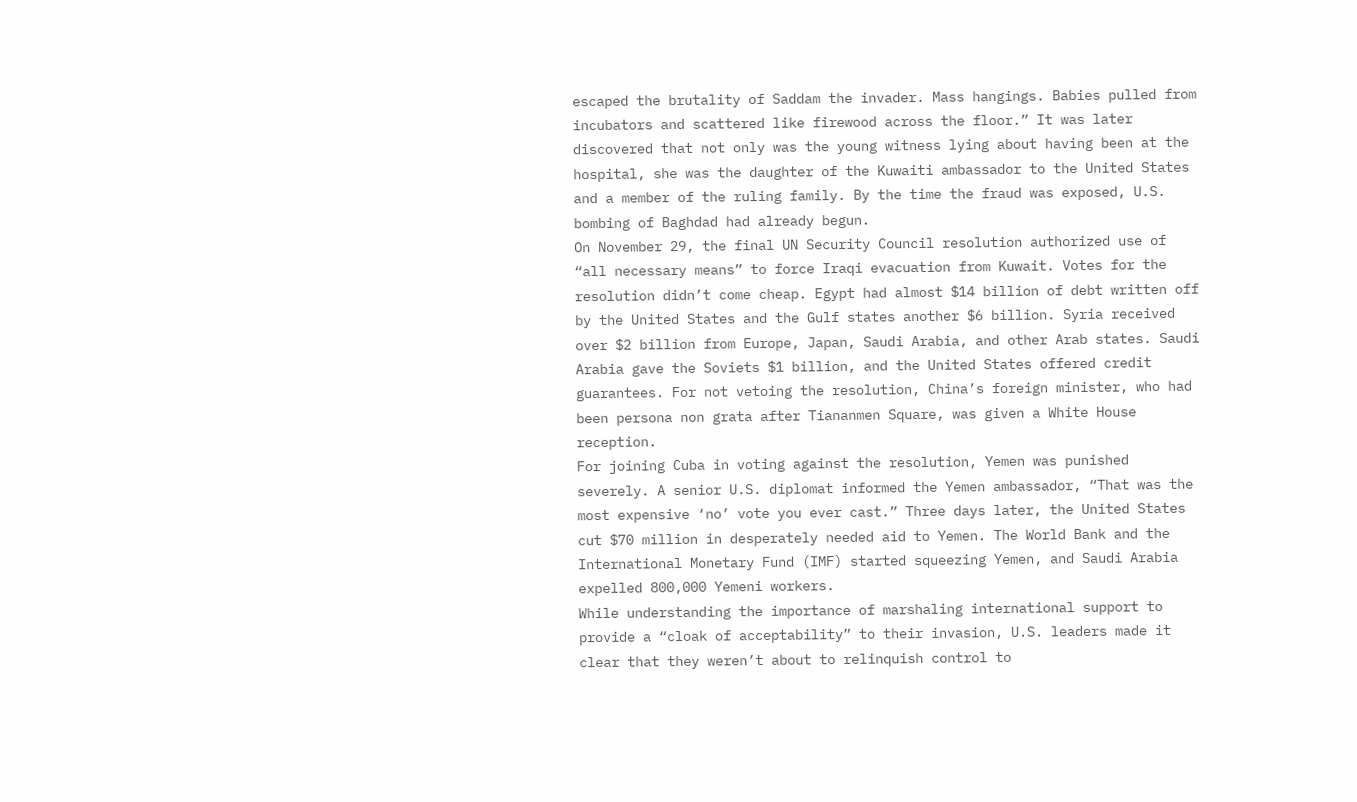escaped the brutality of Saddam the invader. Mass hangings. Babies pulled from incubators and scattered like firewood across the floor.” It was later discovered that not only was the young witness lying about having been at the hospital, she was the daughter of the Kuwaiti ambassador to the United States and a member of the ruling family. By the time the fraud was exposed, U.S. bombing of Baghdad had already begun.
On November 29, the final UN Security Council resolution authorized use of “all necessary means” to force Iraqi evacuation from Kuwait. Votes for the resolution didn’t come cheap. Egypt had almost $14 billion of debt written off by the United States and the Gulf states another $6 billion. Syria received over $2 billion from Europe, Japan, Saudi Arabia, and other Arab states. Saudi Arabia gave the Soviets $1 billion, and the United States offered credit guarantees. For not vetoing the resolution, China’s foreign minister, who had been persona non grata after Tiananmen Square, was given a White House reception.
For joining Cuba in voting against the resolution, Yemen was punished severely. A senior U.S. diplomat informed the Yemen ambassador, “That was the most expensive ‘no’ vote you ever cast.” Three days later, the United States cut $70 million in desperately needed aid to Yemen. The World Bank and the International Monetary Fund (IMF) started squeezing Yemen, and Saudi Arabia expelled 800,000 Yemeni workers.
While understanding the importance of marshaling international support to provide a “cloak of acceptability” to their invasion, U.S. leaders made it clear that they weren’t about to relinquish control to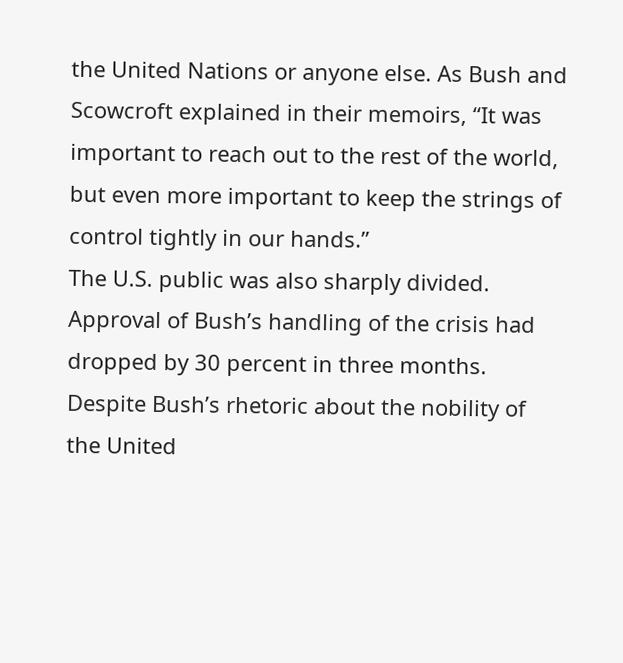the United Nations or anyone else. As Bush and Scowcroft explained in their memoirs, “It was important to reach out to the rest of the world, but even more important to keep the strings of control tightly in our hands.”
The U.S. public was also sharply divided. Approval of Bush’s handling of the crisis had dropped by 30 percent in three months. Despite Bush’s rhetoric about the nobility of the United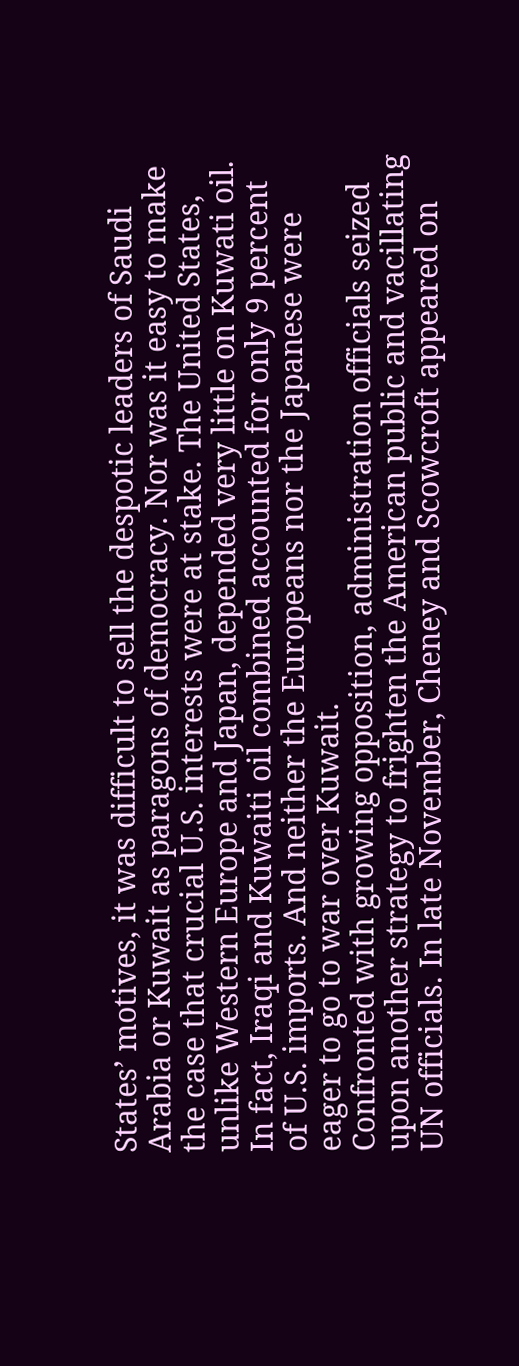States’ motives, it was difficult to sell the despotic leaders of Saudi Arabia or Kuwait as paragons of democracy. Nor was it easy to make the case that crucial U.S. interests were at stake. The United States, unlike Western Europe and Japan, depended very little on Kuwati oil. In fact, Iraqi and Kuwaiti oil combined accounted for only 9 percent of U.S. imports. And neither the Europeans nor the Japanese were eager to go to war over Kuwait.
Confronted with growing opposition, administration officials seized upon another strategy to frighten the American public and vacillating UN officials. In late November, Cheney and Scowcroft appeared on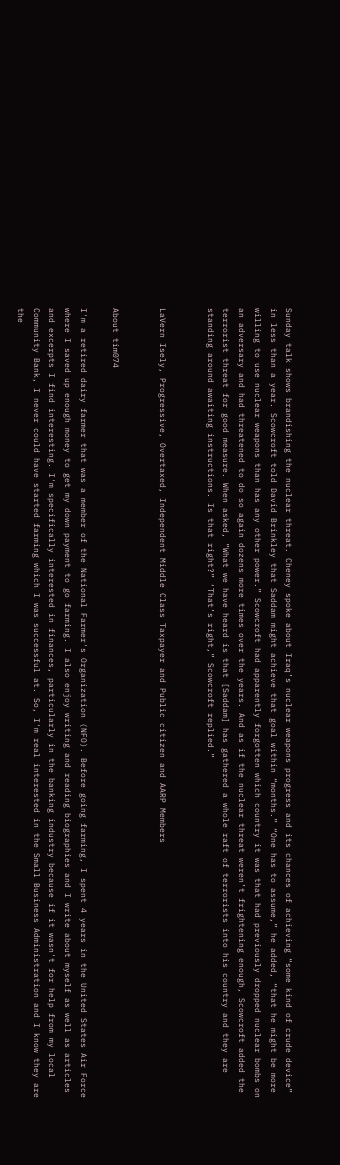Sunday talk shows brandishing the nuclear threat. Cheney spoke about Iraq’s nuclear weapons progress and its chances of achieving “some kind of crude device” in less than a year. Scowcroft told David Brinkley that Saddam might achieve that goal within “months.” “One has to assume,” he added, “that he might be more willing to use nuclear weapons than has any other power.” Scowcroft had apparently forgotten which country it was that had previously dropped nuclear bombs on an adversary and had threatened to do so again dozens more times over the years. And as if the nuclear threat weren’t frightening enough, Scowcroft added the terrorist threat for good measure. When asked, ”What we have heard is that [Saddam] has gathered a whole raft of terrorists into his country and they are standing around awaiting instructions. Is that right?” ‘That’s right,” Scowcroft replied.”


LaVern Isely, Progressive, Overtaxed, Independent Middle Class Taxpayer and Public citizen and AARP Members


About tim074

I'm a retired dairy farmer that was a member of the National Farmer's Organization (NFO). Before going farming, I spent 4 years in the United States Air Force where I saved up enough money to get my down payment to go farming. I also enjoy writing and reading biographies and I write about myself as well as articles and excerpts I find interesting. I'm specifically interested in finances, particularly in the banking industry because if it wasn't for help from my local Community Bank, I never could have started farming which I was successful at. So, I'm real interested in the Small Business Administration and I know they are the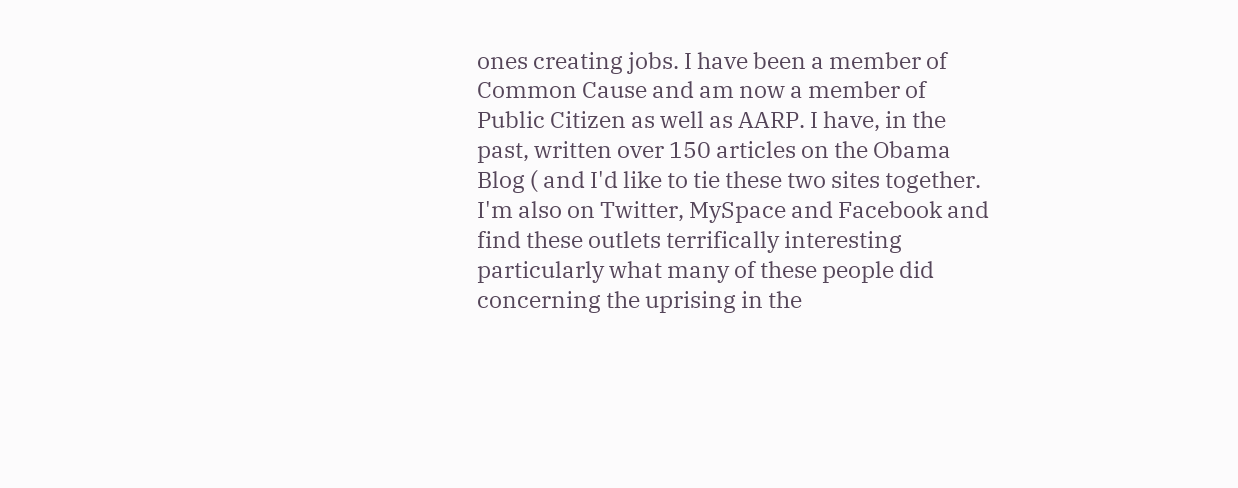ones creating jobs. I have been a member of Common Cause and am now a member of Public Citizen as well as AARP. I have, in the past, written over 150 articles on the Obama Blog ( and I'd like to tie these two sites together. I'm also on Twitter, MySpace and Facebook and find these outlets terrifically interesting particularly what many of these people did concerning the uprising in the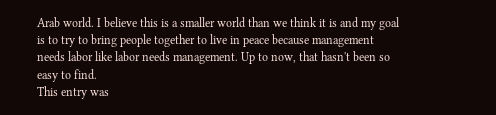Arab world. I believe this is a smaller world than we think it is and my goal is to try to bring people together to live in peace because management needs labor like labor needs management. Up to now, that hasn't been so easy to find.
This entry was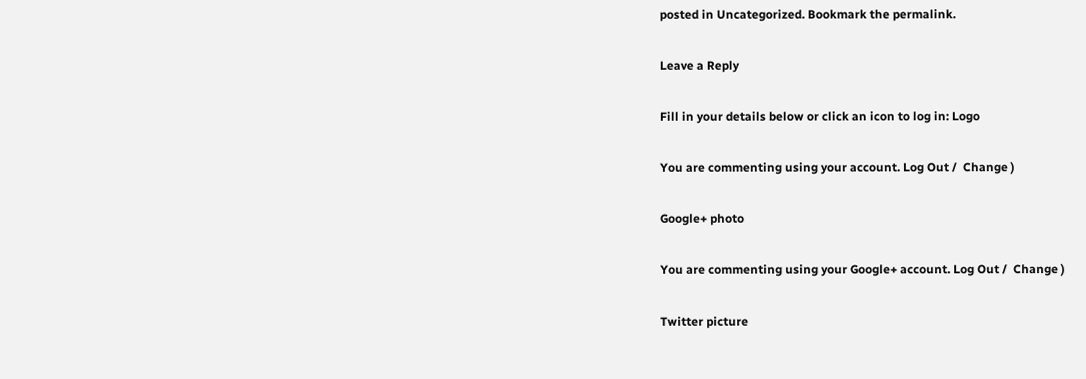posted in Uncategorized. Bookmark the permalink.

Leave a Reply

Fill in your details below or click an icon to log in: Logo

You are commenting using your account. Log Out /  Change )

Google+ photo

You are commenting using your Google+ account. Log Out /  Change )

Twitter picture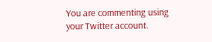You are commenting using your Twitter account.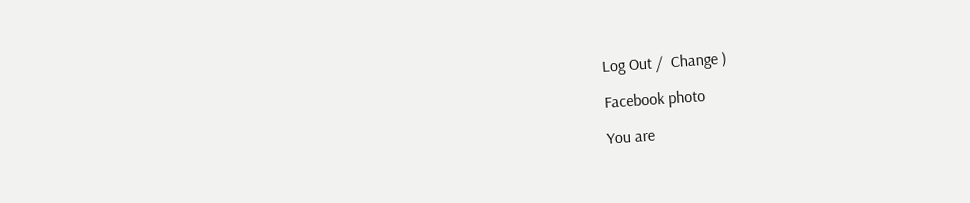Log Out /  Change )

Facebook photo

You are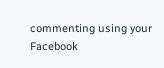commenting using your Facebook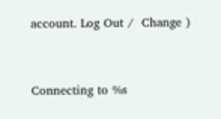account. Log Out /  Change )


Connecting to %s